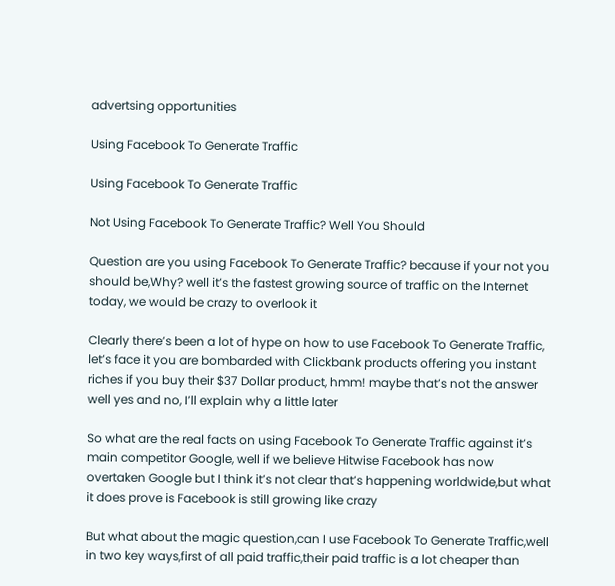advertsing opportunities

Using Facebook To Generate Traffic

Using Facebook To Generate Traffic

Not Using Facebook To Generate Traffic? Well You Should

Question are you using Facebook To Generate Traffic? because if your not you should be,Why? well it’s the fastest growing source of traffic on the Internet today, we would be crazy to overlook it

Clearly there’s been a lot of hype on how to use Facebook To Generate Traffic, let’s face it you are bombarded with Clickbank products offering you instant riches if you buy their $37 Dollar product, hmm! maybe that’s not the answer well yes and no, I’ll explain why a little later

So what are the real facts on using Facebook To Generate Traffic against it’s main competitor Google, well if we believe Hitwise Facebook has now overtaken Google but I think it’s not clear that’s happening worldwide,but what it does prove is Facebook is still growing like crazy

But what about the magic question,can I use Facebook To Generate Traffic,well in two key ways,first of all paid traffic,their paid traffic is a lot cheaper than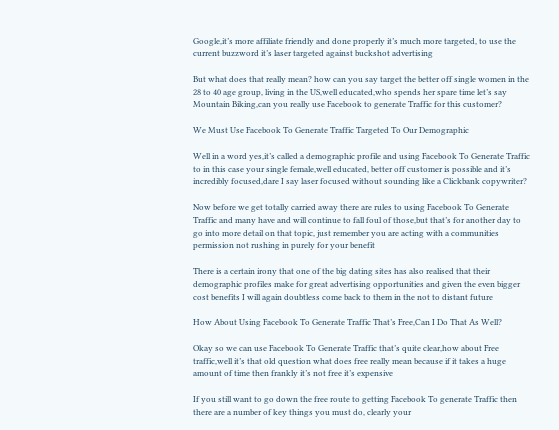Google,it’s more affiliate friendly and done properly it’s much more targeted, to use the current buzzword it’s laser targeted against buckshot advertising

But what does that really mean? how can you say target the better off single women in the 28 to 40 age group, living in the US,well educated,who spends her spare time let’s say Mountain Biking,can you really use Facebook to generate Traffic for this customer?

We Must Use Facebook To Generate Traffic Targeted To Our Demographic

Well in a word yes,it’s called a demographic profile and using Facebook To Generate Traffic to in this case your single female,well educated, better off customer is possible and it’s incredibly focused,dare I say laser focused without sounding like a Clickbank copywriter?

Now before we get totally carried away there are rules to using Facebook To Generate Traffic and many have and will continue to fall foul of those,but that’s for another day to go into more detail on that topic, just remember you are acting with a communities permission not rushing in purely for your benefit

There is a certain irony that one of the big dating sites has also realised that their demographic profiles make for great advertising opportunities and given the even bigger cost benefits I will again doubtless come back to them in the not to distant future

How About Using Facebook To Generate Traffic That’s Free,Can I Do That As Well?

Okay so we can use Facebook To Generate Traffic that’s quite clear,how about Free traffic,well it’s that old question what does free really mean because if it takes a huge amount of time then frankly it’s not free it’s expensive

If you still want to go down the free route to getting Facebook To generate Traffic then there are a number of key things you must do, clearly your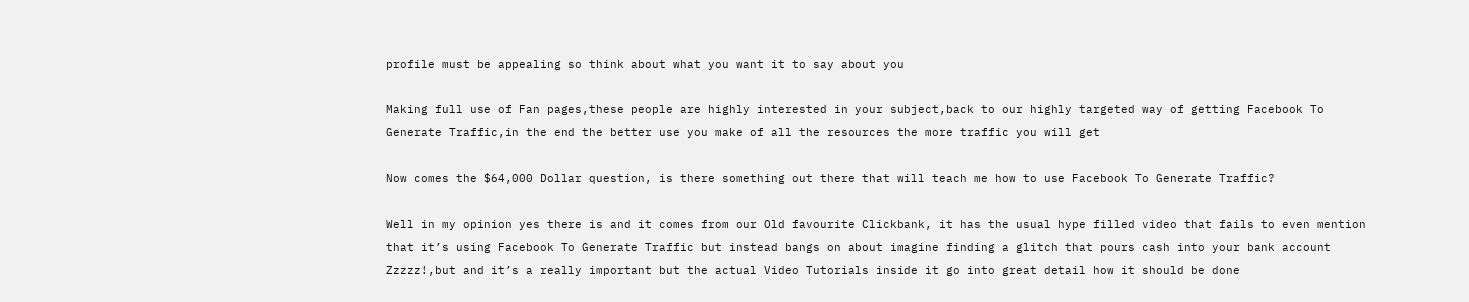profile must be appealing so think about what you want it to say about you

Making full use of Fan pages,these people are highly interested in your subject,back to our highly targeted way of getting Facebook To Generate Traffic,in the end the better use you make of all the resources the more traffic you will get

Now comes the $64,000 Dollar question, is there something out there that will teach me how to use Facebook To Generate Traffic?

Well in my opinion yes there is and it comes from our Old favourite Clickbank, it has the usual hype filled video that fails to even mention that it’s using Facebook To Generate Traffic but instead bangs on about imagine finding a glitch that pours cash into your bank account Zzzzz!,but and it’s a really important but the actual Video Tutorials inside it go into great detail how it should be done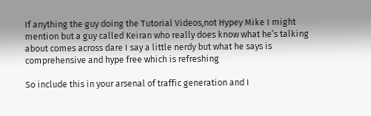If anything the guy doing the Tutorial Videos,not Hypey Mike I might mention but a guy called Keiran who really does know what he’s talking about comes across dare I say a little nerdy but what he says is comprehensive and hype free which is refreshing

So include this in your arsenal of traffic generation and I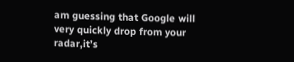am guessing that Google will very quickly drop from your radar,it’s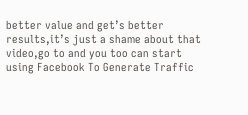better value and get’s better results,it’s just a shame about that video,go to and you too can start using Facebook To Generate Traffic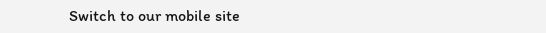Switch to our mobile site